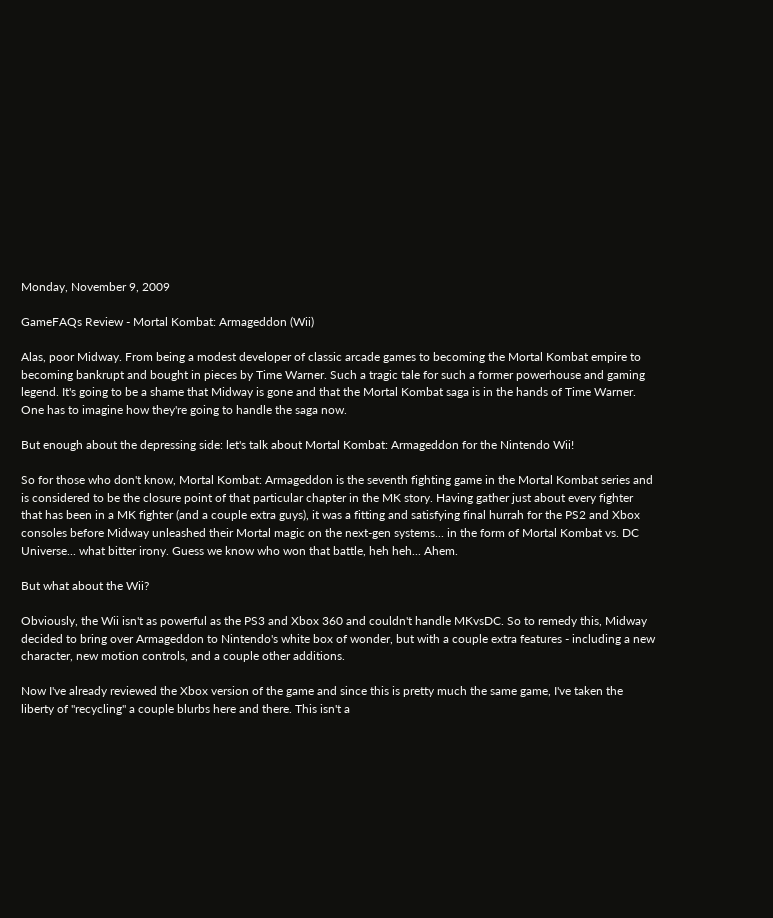Monday, November 9, 2009

GameFAQs Review - Mortal Kombat: Armageddon (Wii)

Alas, poor Midway. From being a modest developer of classic arcade games to becoming the Mortal Kombat empire to becoming bankrupt and bought in pieces by Time Warner. Such a tragic tale for such a former powerhouse and gaming legend. It's going to be a shame that Midway is gone and that the Mortal Kombat saga is in the hands of Time Warner. One has to imagine how they're going to handle the saga now.

But enough about the depressing side: let's talk about Mortal Kombat: Armageddon for the Nintendo Wii!

So for those who don't know, Mortal Kombat: Armageddon is the seventh fighting game in the Mortal Kombat series and is considered to be the closure point of that particular chapter in the MK story. Having gather just about every fighter that has been in a MK fighter (and a couple extra guys), it was a fitting and satisfying final hurrah for the PS2 and Xbox consoles before Midway unleashed their Mortal magic on the next-gen systems... in the form of Mortal Kombat vs. DC Universe... what bitter irony. Guess we know who won that battle, heh heh... Ahem.

But what about the Wii?

Obviously, the Wii isn't as powerful as the PS3 and Xbox 360 and couldn't handle MKvsDC. So to remedy this, Midway decided to bring over Armageddon to Nintendo's white box of wonder, but with a couple extra features - including a new character, new motion controls, and a couple other additions.

Now I've already reviewed the Xbox version of the game and since this is pretty much the same game, I've taken the liberty of "recycling" a couple blurbs here and there. This isn't a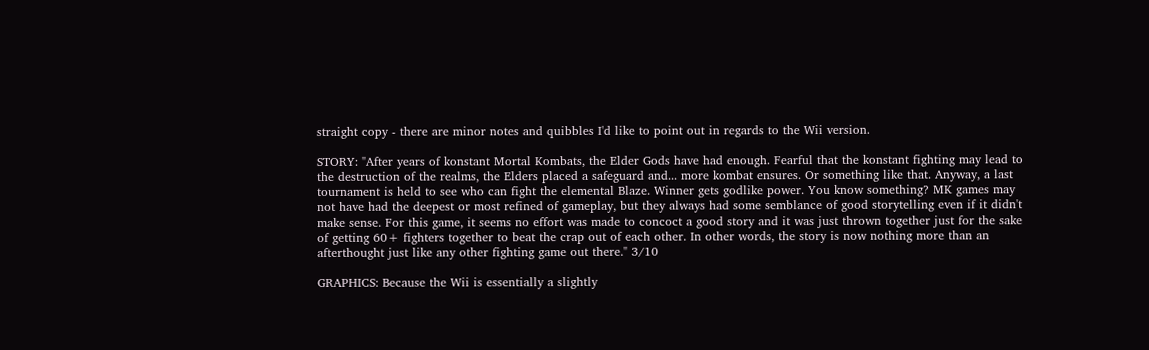straight copy - there are minor notes and quibbles I'd like to point out in regards to the Wii version.

STORY: "After years of konstant Mortal Kombats, the Elder Gods have had enough. Fearful that the konstant fighting may lead to the destruction of the realms, the Elders placed a safeguard and... more kombat ensures. Or something like that. Anyway, a last tournament is held to see who can fight the elemental Blaze. Winner gets godlike power. You know something? MK games may not have had the deepest or most refined of gameplay, but they always had some semblance of good storytelling even if it didn't make sense. For this game, it seems no effort was made to concoct a good story and it was just thrown together just for the sake of getting 60+ fighters together to beat the crap out of each other. In other words, the story is now nothing more than an afterthought just like any other fighting game out there." 3/10

GRAPHICS: Because the Wii is essentially a slightly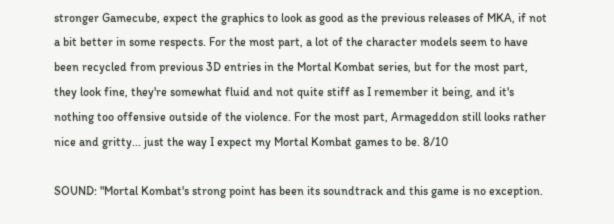stronger Gamecube, expect the graphics to look as good as the previous releases of MKA, if not a bit better in some respects. For the most part, a lot of the character models seem to have been recycled from previous 3D entries in the Mortal Kombat series, but for the most part, they look fine, they're somewhat fluid and not quite stiff as I remember it being, and it's nothing too offensive outside of the violence. For the most part, Armageddon still looks rather nice and gritty... just the way I expect my Mortal Kombat games to be. 8/10

SOUND: "Mortal Kombat's strong point has been its soundtrack and this game is no exception.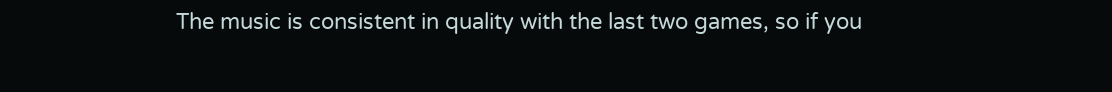The music is consistent in quality with the last two games, so if you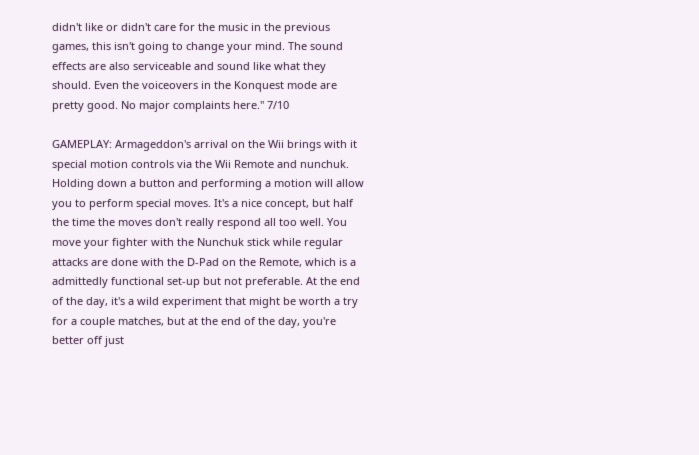didn't like or didn't care for the music in the previous games, this isn't going to change your mind. The sound effects are also serviceable and sound like what they should. Even the voiceovers in the Konquest mode are pretty good. No major complaints here." 7/10

GAMEPLAY: Armageddon's arrival on the Wii brings with it special motion controls via the Wii Remote and nunchuk. Holding down a button and performing a motion will allow you to perform special moves. It's a nice concept, but half the time the moves don't really respond all too well. You move your fighter with the Nunchuk stick while regular attacks are done with the D-Pad on the Remote, which is a admittedly functional set-up but not preferable. At the end of the day, it's a wild experiment that might be worth a try for a couple matches, but at the end of the day, you're better off just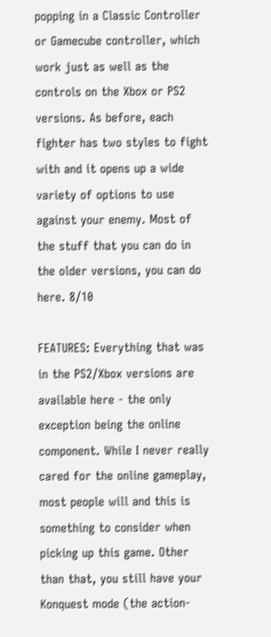popping in a Classic Controller or Gamecube controller, which work just as well as the controls on the Xbox or PS2 versions. As before, each fighter has two styles to fight with and it opens up a wide variety of options to use against your enemy. Most of the stuff that you can do in the older versions, you can do here. 8/10

FEATURES: Everything that was in the PS2/Xbox versions are available here - the only exception being the online component. While I never really cared for the online gameplay, most people will and this is something to consider when picking up this game. Other than that, you still have your Konquest mode (the action-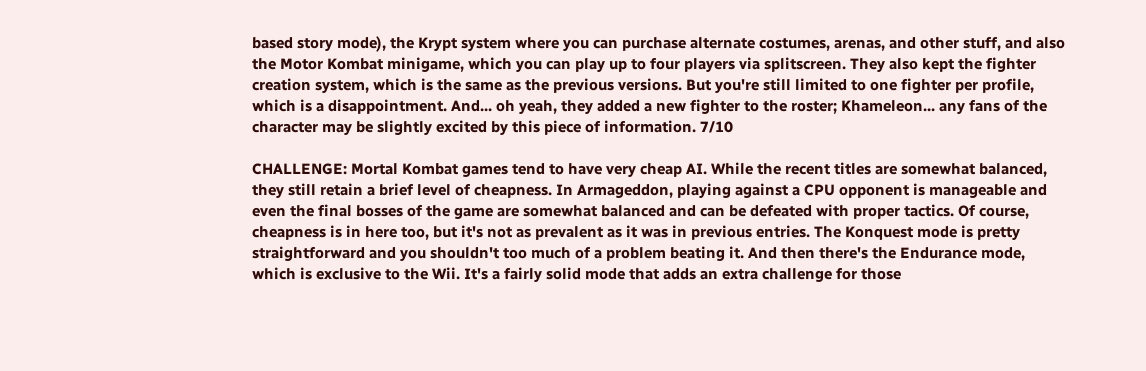based story mode), the Krypt system where you can purchase alternate costumes, arenas, and other stuff, and also the Motor Kombat minigame, which you can play up to four players via splitscreen. They also kept the fighter creation system, which is the same as the previous versions. But you're still limited to one fighter per profile, which is a disappointment. And... oh yeah, they added a new fighter to the roster; Khameleon... any fans of the character may be slightly excited by this piece of information. 7/10

CHALLENGE: Mortal Kombat games tend to have very cheap AI. While the recent titles are somewhat balanced, they still retain a brief level of cheapness. In Armageddon, playing against a CPU opponent is manageable and even the final bosses of the game are somewhat balanced and can be defeated with proper tactics. Of course, cheapness is in here too, but it's not as prevalent as it was in previous entries. The Konquest mode is pretty straightforward and you shouldn't too much of a problem beating it. And then there's the Endurance mode, which is exclusive to the Wii. It's a fairly solid mode that adds an extra challenge for those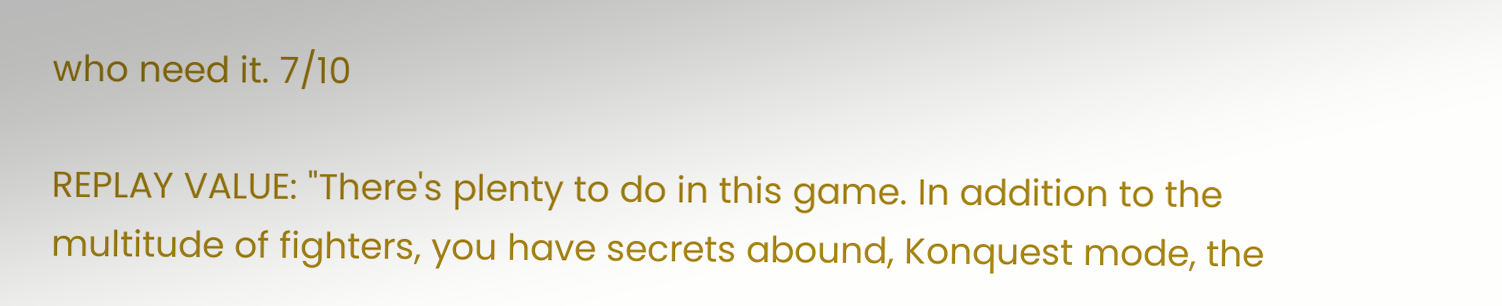who need it. 7/10

REPLAY VALUE: "There's plenty to do in this game. In addition to the multitude of fighters, you have secrets abound, Konquest mode, the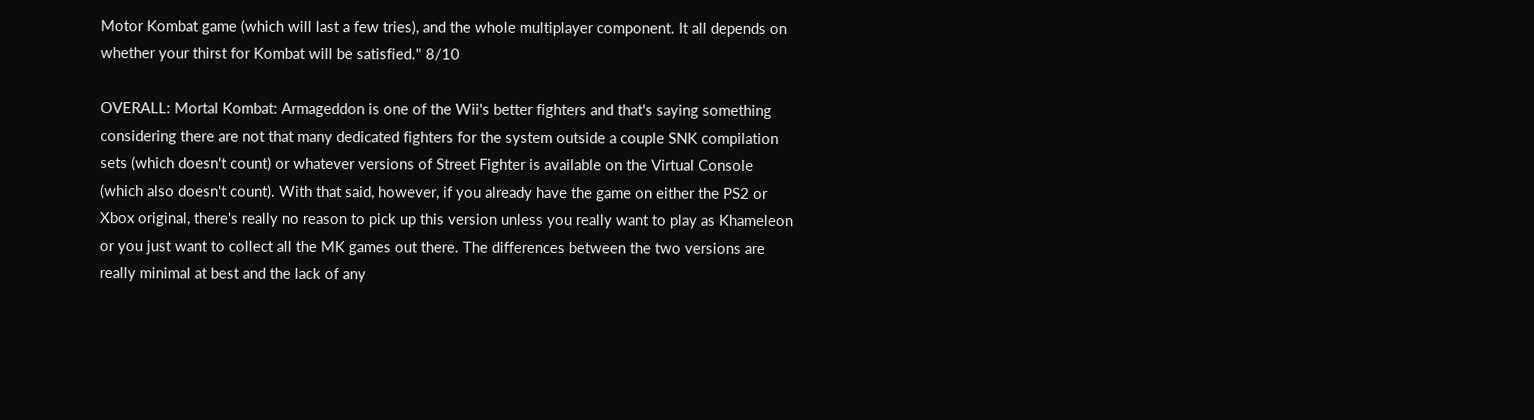Motor Kombat game (which will last a few tries), and the whole multiplayer component. It all depends on whether your thirst for Kombat will be satisfied." 8/10

OVERALL: Mortal Kombat: Armageddon is one of the Wii's better fighters and that's saying something considering there are not that many dedicated fighters for the system outside a couple SNK compilation sets (which doesn't count) or whatever versions of Street Fighter is available on the Virtual Console (which also doesn't count). With that said, however, if you already have the game on either the PS2 or Xbox original, there's really no reason to pick up this version unless you really want to play as Khameleon or you just want to collect all the MK games out there. The differences between the two versions are really minimal at best and the lack of any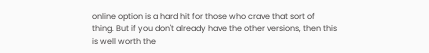online option is a hard hit for those who crave that sort of thing. But if you don't already have the other versions, then this is well worth the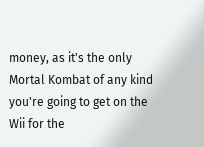money, as it's the only Mortal Kombat of any kind you're going to get on the Wii for the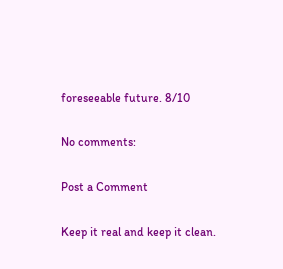foreseeable future. 8/10

No comments:

Post a Comment

Keep it real and keep it clean.